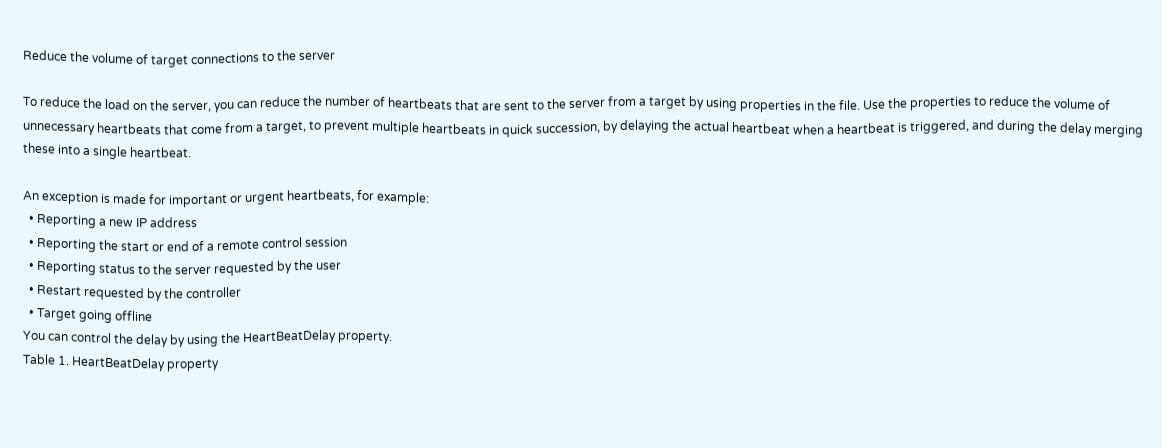Reduce the volume of target connections to the server

To reduce the load on the server, you can reduce the number of heartbeats that are sent to the server from a target by using properties in the file. Use the properties to reduce the volume of unnecessary heartbeats that come from a target, to prevent multiple heartbeats in quick succession, by delaying the actual heartbeat when a heartbeat is triggered, and during the delay merging these into a single heartbeat.

An exception is made for important or urgent heartbeats, for example:
  • Reporting a new IP address
  • Reporting the start or end of a remote control session
  • Reporting status to the server requested by the user
  • Restart requested by the controller
  • Target going offline
You can control the delay by using the HeartBeatDelay property.
Table 1. HeartBeatDelay property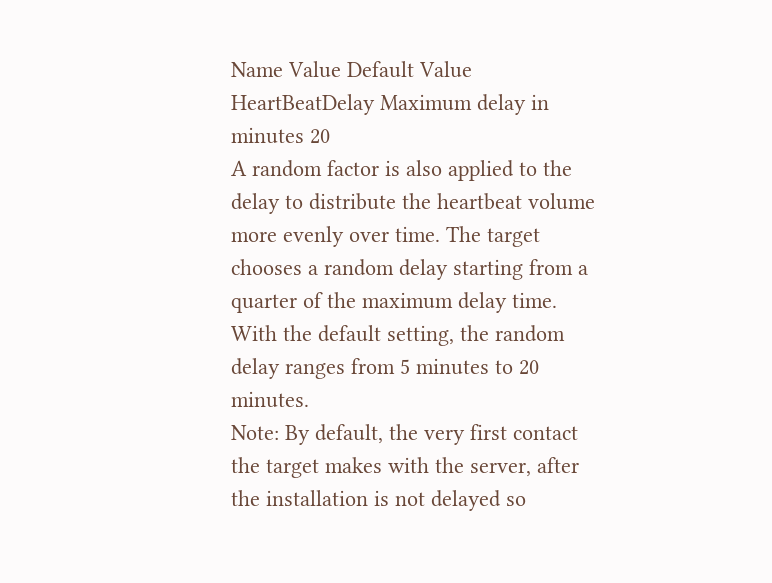Name Value Default Value
HeartBeatDelay Maximum delay in minutes 20
A random factor is also applied to the delay to distribute the heartbeat volume more evenly over time. The target chooses a random delay starting from a quarter of the maximum delay time. With the default setting, the random delay ranges from 5 minutes to 20 minutes.
Note: By default, the very first contact the target makes with the server, after the installation is not delayed so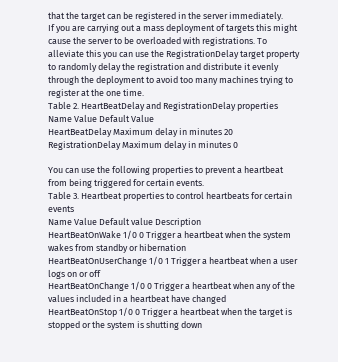that the target can be registered in the server immediately.
If you are carrying out a mass deployment of targets this might cause the server to be overloaded with registrations. To alleviate this you can use the RegistrationDelay target property to randomly delay the registration and distribute it evenly through the deployment to avoid too many machines trying to register at the one time.
Table 2. HeartBeatDelay and RegistrationDelay properties
Name Value Default Value
HeartBeatDelay Maximum delay in minutes 20
RegistrationDelay Maximum delay in minutes 0

You can use the following properties to prevent a heartbeat from being triggered for certain events.
Table 3. Heartbeat properties to control heartbeats for certain events
Name Value Default value Description
HeartBeatOnWake 1/0 0 Trigger a heartbeat when the system wakes from standby or hibernation
HeartBeatOnUserChange 1/0 1 Trigger a heartbeat when a user logs on or off
HeartBeatOnChange 1/0 0 Trigger a heartbeat when any of the values included in a heartbeat have changed
HeartBeatOnStop 1/0 0 Trigger a heartbeat when the target is stopped or the system is shutting down